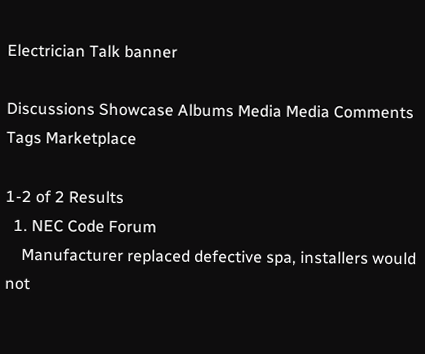Electrician Talk banner

Discussions Showcase Albums Media Media Comments Tags Marketplace

1-2 of 2 Results
  1. NEC Code Forum
    Manufacturer replaced defective spa, installers would not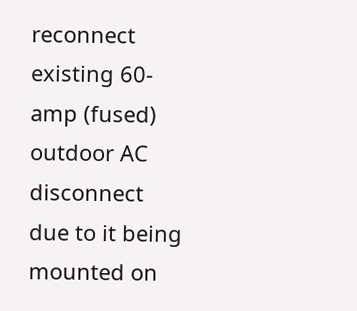reconnect existing 60-amp (fused) outdoor AC disconnect due to it being mounted on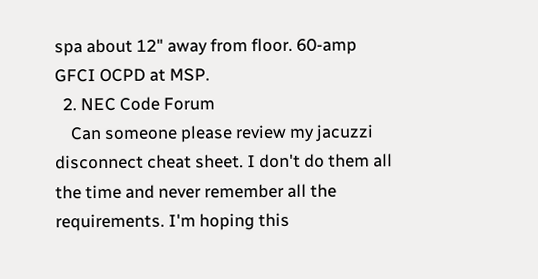spa about 12" away from floor. 60-amp GFCI OCPD at MSP.
  2. NEC Code Forum
    Can someone please review my jacuzzi disconnect cheat sheet. I don't do them all the time and never remember all the requirements. I'm hoping this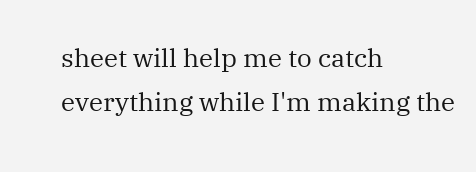sheet will help me to catch everything while I'm making the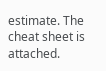estimate. The cheat sheet is attached.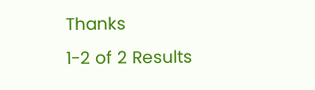Thanks
1-2 of 2 Results